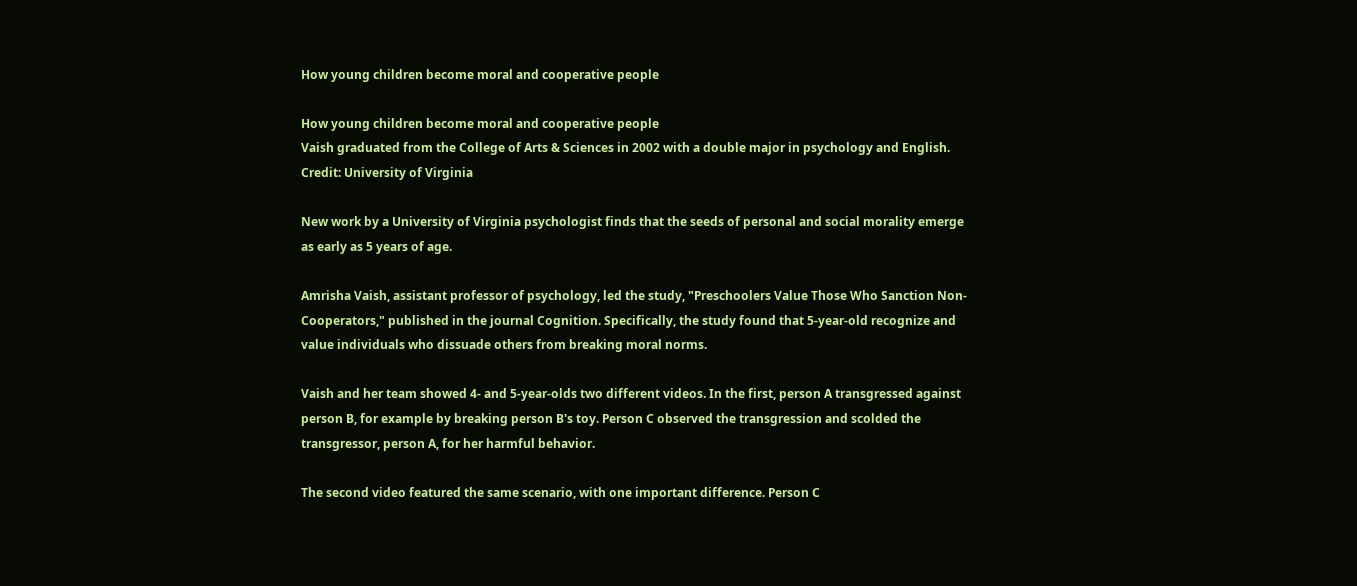How young children become moral and cooperative people

How young children become moral and cooperative people
Vaish graduated from the College of Arts & Sciences in 2002 with a double major in psychology and English. Credit: University of Virginia

New work by a University of Virginia psychologist finds that the seeds of personal and social morality emerge as early as 5 years of age.

Amrisha Vaish, assistant professor of psychology, led the study, "Preschoolers Value Those Who Sanction Non-Cooperators," published in the journal Cognition. Specifically, the study found that 5-year-old recognize and value individuals who dissuade others from breaking moral norms.

Vaish and her team showed 4- and 5-year-olds two different videos. In the first, person A transgressed against person B, for example by breaking person B's toy. Person C observed the transgression and scolded the transgressor, person A, for her harmful behavior.

The second video featured the same scenario, with one important difference. Person C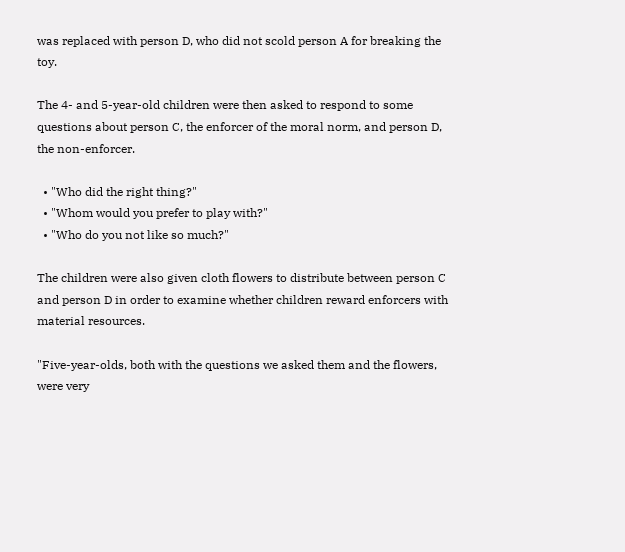was replaced with person D, who did not scold person A for breaking the toy.

The 4- and 5-year-old children were then asked to respond to some questions about person C, the enforcer of the moral norm, and person D, the non-enforcer.

  • "Who did the right thing?"
  • "Whom would you prefer to play with?"
  • "Who do you not like so much?"

The children were also given cloth flowers to distribute between person C and person D in order to examine whether children reward enforcers with material resources.

"Five-year-olds, both with the questions we asked them and the flowers, were very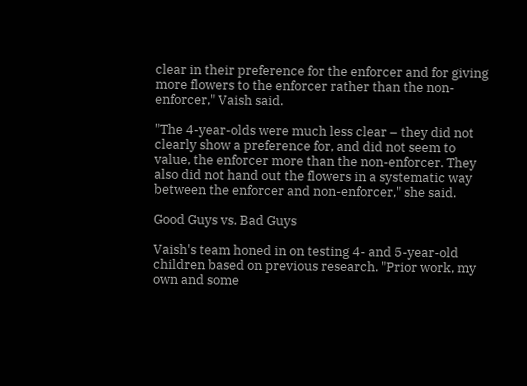clear in their preference for the enforcer and for giving more flowers to the enforcer rather than the non-enforcer," Vaish said.

"The 4-year-olds were much less clear – they did not clearly show a preference for, and did not seem to value, the enforcer more than the non-enforcer. They also did not hand out the flowers in a systematic way between the enforcer and non-enforcer," she said.

Good Guys vs. Bad Guys

Vaish's team honed in on testing 4- and 5-year-old children based on previous research. "Prior work, my own and some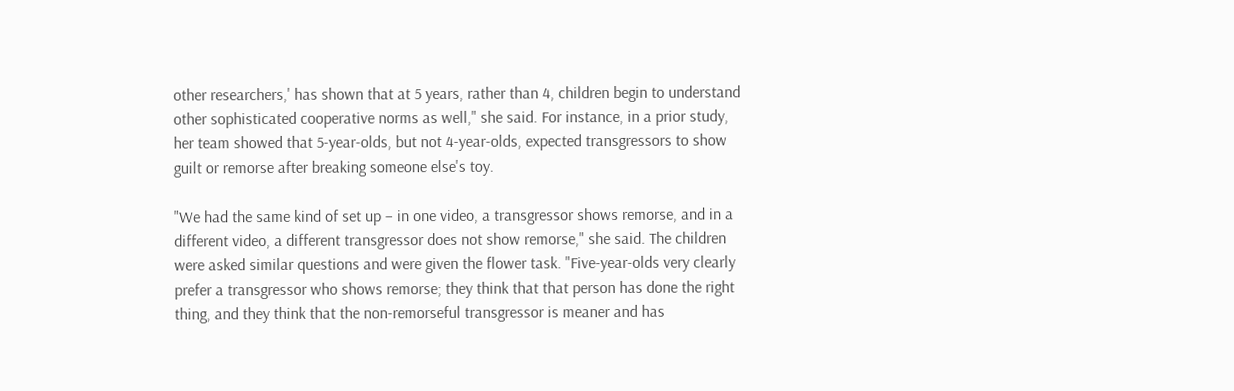other researchers,' has shown that at 5 years, rather than 4, children begin to understand other sophisticated cooperative norms as well," she said. For instance, in a prior study, her team showed that 5-year-olds, but not 4-year-olds, expected transgressors to show guilt or remorse after breaking someone else's toy.

"We had the same kind of set up – in one video, a transgressor shows remorse, and in a different video, a different transgressor does not show remorse," she said. The children were asked similar questions and were given the flower task. "Five-year-olds very clearly prefer a transgressor who shows remorse; they think that that person has done the right thing, and they think that the non-remorseful transgressor is meaner and has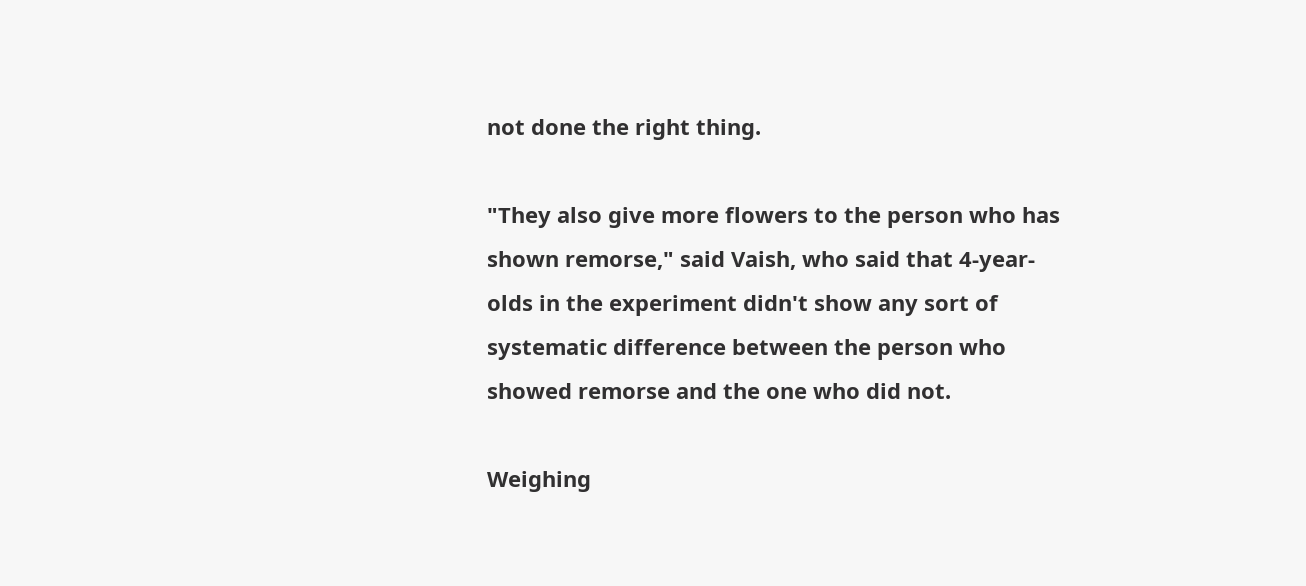not done the right thing.

"They also give more flowers to the person who has shown remorse," said Vaish, who said that 4-year-olds in the experiment didn't show any sort of systematic difference between the person who showed remorse and the one who did not.

Weighing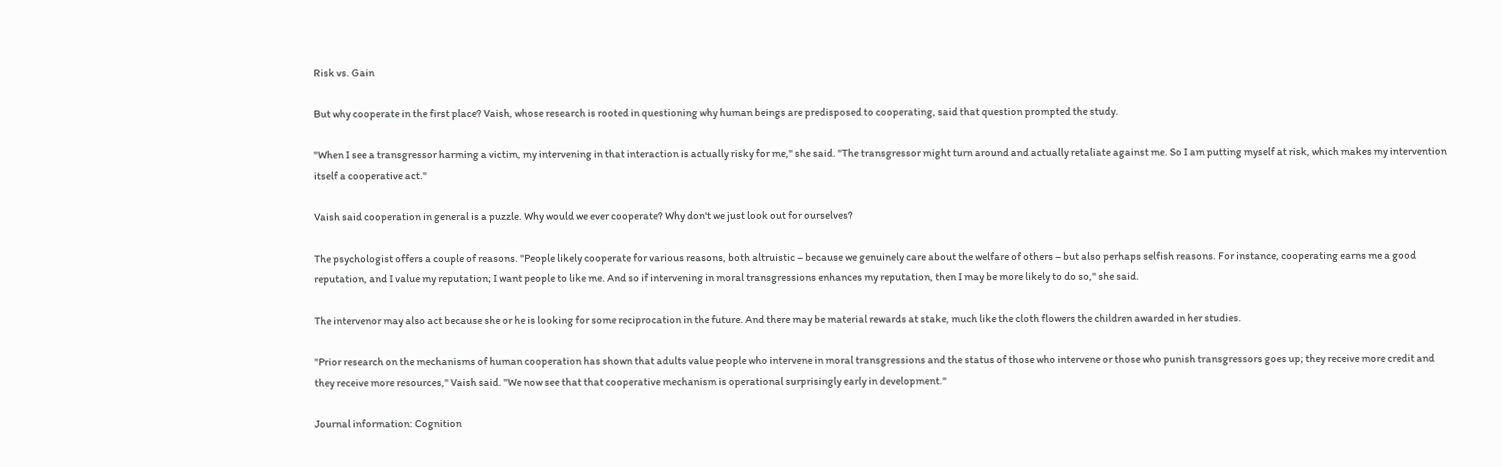Risk vs. Gain

But why cooperate in the first place? Vaish, whose research is rooted in questioning why human beings are predisposed to cooperating, said that question prompted the study.

"When I see a transgressor harming a victim, my intervening in that interaction is actually risky for me," she said. "The transgressor might turn around and actually retaliate against me. So I am putting myself at risk, which makes my intervention itself a cooperative act."

Vaish said cooperation in general is a puzzle. Why would we ever cooperate? Why don't we just look out for ourselves?

The psychologist offers a couple of reasons. "People likely cooperate for various reasons, both altruistic – because we genuinely care about the welfare of others – but also perhaps selfish reasons. For instance, cooperating earns me a good reputation, and I value my reputation; I want people to like me. And so if intervening in moral transgressions enhances my reputation, then I may be more likely to do so," she said.

The intervenor may also act because she or he is looking for some reciprocation in the future. And there may be material rewards at stake, much like the cloth flowers the children awarded in her studies.

"Prior research on the mechanisms of human cooperation has shown that adults value people who intervene in moral transgressions and the status of those who intervene or those who punish transgressors goes up; they receive more credit and they receive more resources," Vaish said. "We now see that that cooperative mechanism is operational surprisingly early in development."

Journal information: Cognition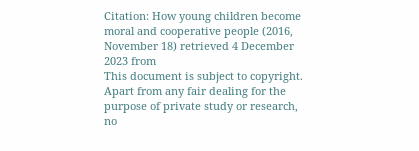Citation: How young children become moral and cooperative people (2016, November 18) retrieved 4 December 2023 from
This document is subject to copyright. Apart from any fair dealing for the purpose of private study or research, no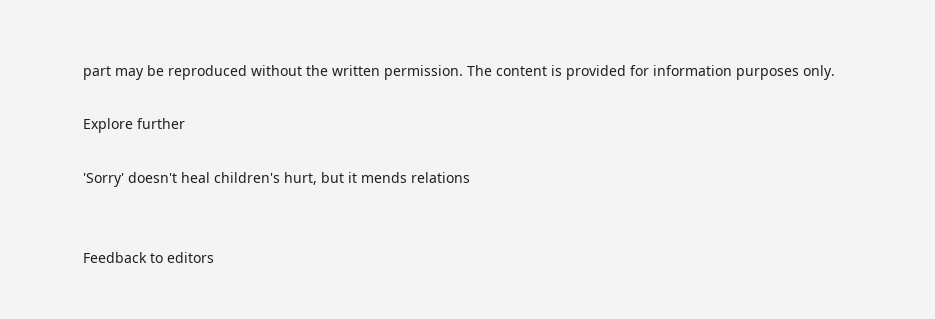part may be reproduced without the written permission. The content is provided for information purposes only.

Explore further

'Sorry' doesn't heal children's hurt, but it mends relations


Feedback to editors